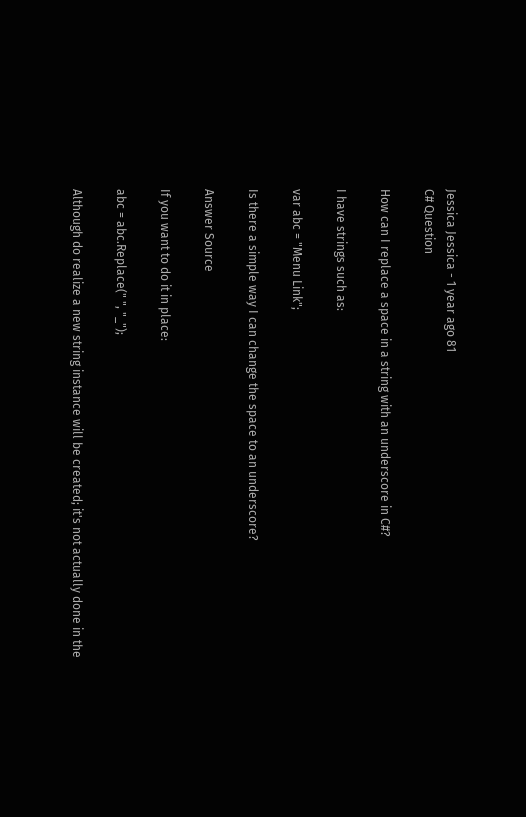Jessica Jessica - 1 year ago 81
C# Question

How can I replace a space in a string with an underscore in C#?

I have strings such as:

var abc = "Menu Link";

Is there a simple way I can change the space to an underscore?

Answer Source

If you want to do it in place:

abc = abc.Replace(" ", "_");

Although do realize a new string instance will be created; it's not actually done in the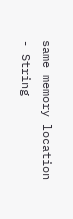same memory location - String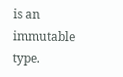is an immutable type.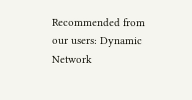Recommended from our users: Dynamic Network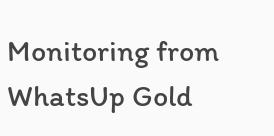Monitoring from WhatsUp Gold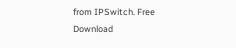from IPSwitch. Free Download